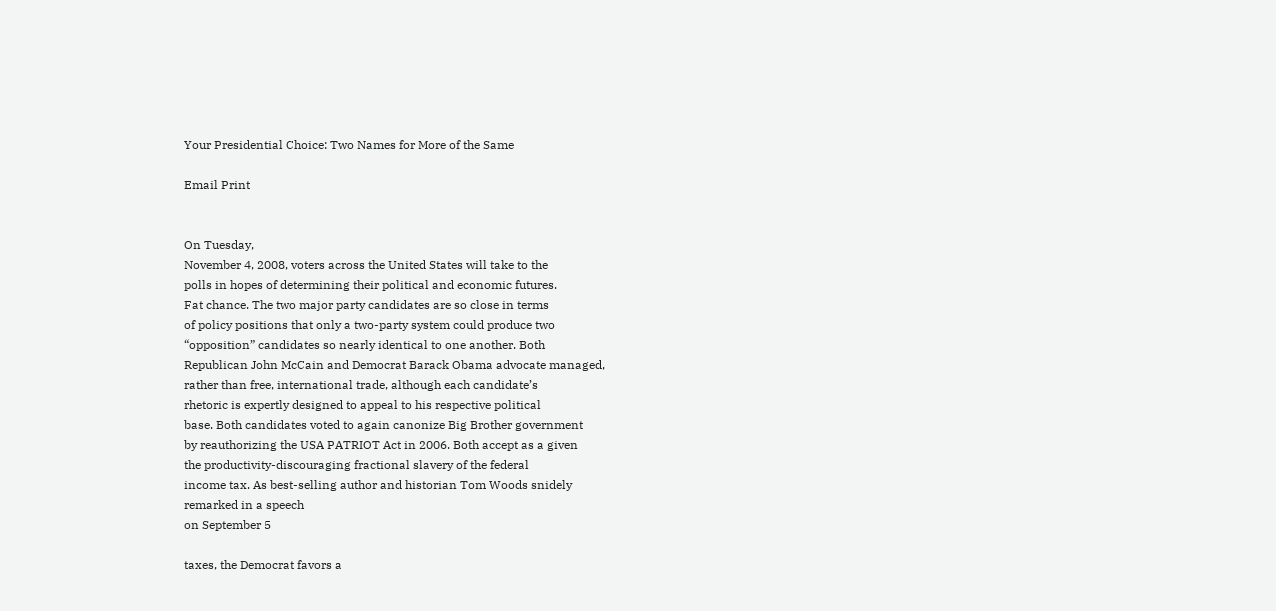Your Presidential Choice: Two Names for More of the Same

Email Print


On Tuesday,
November 4, 2008, voters across the United States will take to the
polls in hopes of determining their political and economic futures.
Fat chance. The two major party candidates are so close in terms
of policy positions that only a two-party system could produce two
“opposition” candidates so nearly identical to one another. Both
Republican John McCain and Democrat Barack Obama advocate managed,
rather than free, international trade, although each candidate’s
rhetoric is expertly designed to appeal to his respective political
base. Both candidates voted to again canonize Big Brother government
by reauthorizing the USA PATRIOT Act in 2006. Both accept as a given
the productivity-discouraging fractional slavery of the federal
income tax. As best-selling author and historian Tom Woods snidely
remarked in a speech
on September 5

taxes, the Democrat favors a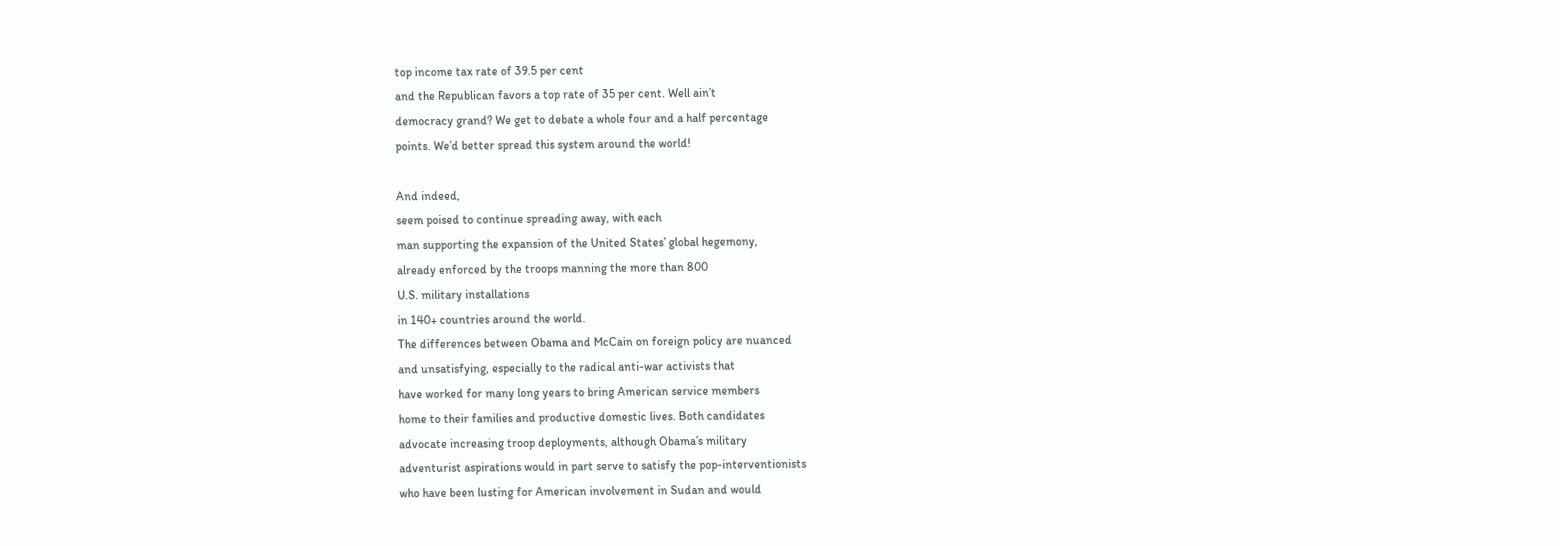top income tax rate of 39.5 per cent
and the Republican favors a top rate of 35 per cent. Well ain’t
democracy grand? We get to debate a whole four and a half percentage
points. We’d better spread this system around the world!

And indeed,
seem poised to continue spreading away, with each
man supporting the expansion of the United States’ global hegemony,
already enforced by the troops manning the more than 800
U.S. military installations
in 140+ countries around the world.
The differences between Obama and McCain on foreign policy are nuanced
and unsatisfying, especially to the radical anti-war activists that
have worked for many long years to bring American service members
home to their families and productive domestic lives. Both candidates
advocate increasing troop deployments, although Obama’s military
adventurist aspirations would in part serve to satisfy the pop-interventionists
who have been lusting for American involvement in Sudan and would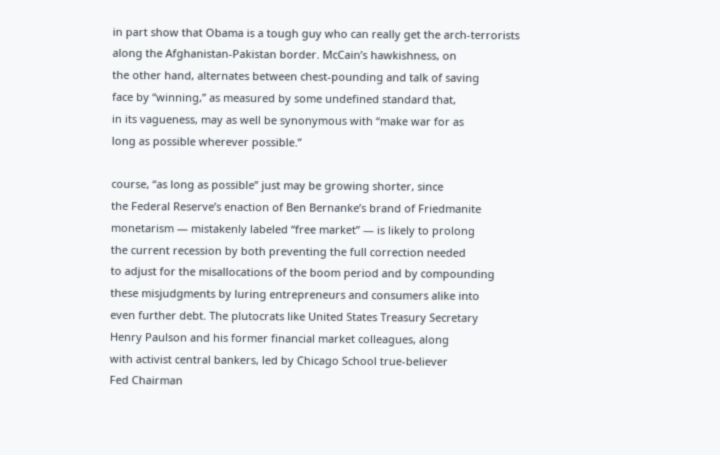in part show that Obama is a tough guy who can really get the arch-terrorists
along the Afghanistan-Pakistan border. McCain’s hawkishness, on
the other hand, alternates between chest-pounding and talk of saving
face by “winning,” as measured by some undefined standard that,
in its vagueness, may as well be synonymous with “make war for as
long as possible wherever possible.”

course, “as long as possible” just may be growing shorter, since
the Federal Reserve’s enaction of Ben Bernanke’s brand of Friedmanite
monetarism — mistakenly labeled “free market” — is likely to prolong
the current recession by both preventing the full correction needed
to adjust for the misallocations of the boom period and by compounding
these misjudgments by luring entrepreneurs and consumers alike into
even further debt. The plutocrats like United States Treasury Secretary
Henry Paulson and his former financial market colleagues, along
with activist central bankers, led by Chicago School true-believer
Fed Chairman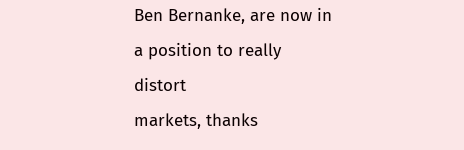Ben Bernanke, are now in a position to really distort
markets, thanks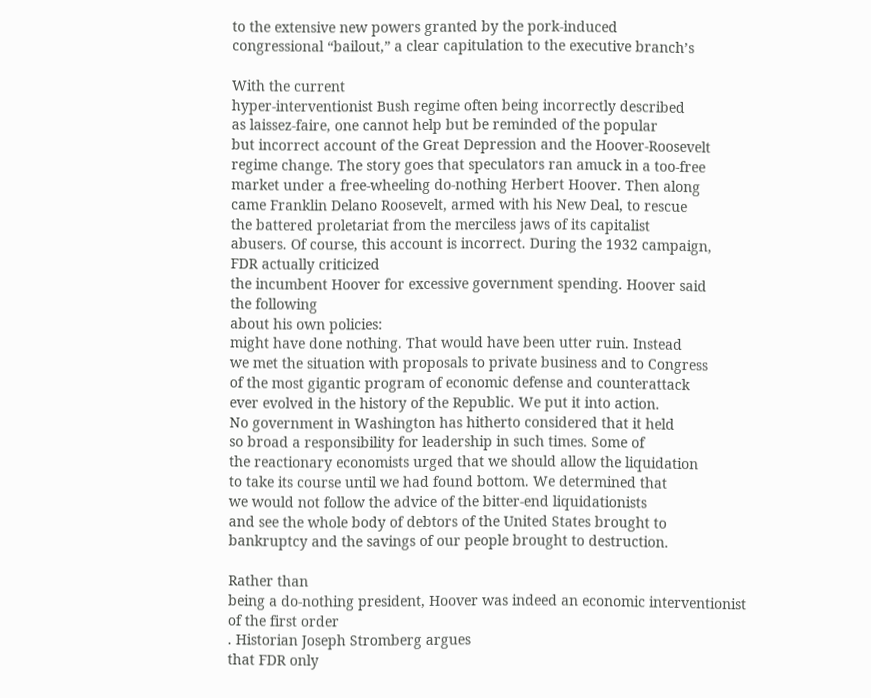to the extensive new powers granted by the pork-induced
congressional “bailout,” a clear capitulation to the executive branch’s

With the current
hyper-interventionist Bush regime often being incorrectly described
as laissez-faire, one cannot help but be reminded of the popular
but incorrect account of the Great Depression and the Hoover-Roosevelt
regime change. The story goes that speculators ran amuck in a too-free
market under a free-wheeling do-nothing Herbert Hoover. Then along
came Franklin Delano Roosevelt, armed with his New Deal, to rescue
the battered proletariat from the merciless jaws of its capitalist
abusers. Of course, this account is incorrect. During the 1932 campaign,
FDR actually criticized
the incumbent Hoover for excessive government spending. Hoover said
the following
about his own policies:
might have done nothing. That would have been utter ruin. Instead
we met the situation with proposals to private business and to Congress
of the most gigantic program of economic defense and counterattack
ever evolved in the history of the Republic. We put it into action.
No government in Washington has hitherto considered that it held
so broad a responsibility for leadership in such times. Some of
the reactionary economists urged that we should allow the liquidation
to take its course until we had found bottom. We determined that
we would not follow the advice of the bitter-end liquidationists
and see the whole body of debtors of the United States brought to
bankruptcy and the savings of our people brought to destruction.

Rather than
being a do-nothing president, Hoover was indeed an economic interventionist
of the first order
. Historian Joseph Stromberg argues
that FDR only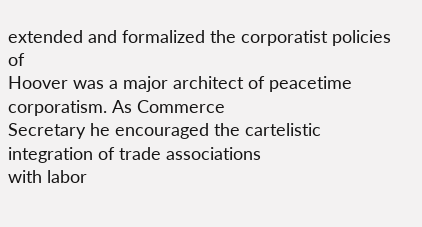extended and formalized the corporatist policies of
Hoover was a major architect of peacetime corporatism. As Commerce
Secretary he encouraged the cartelistic integration of trade associations
with labor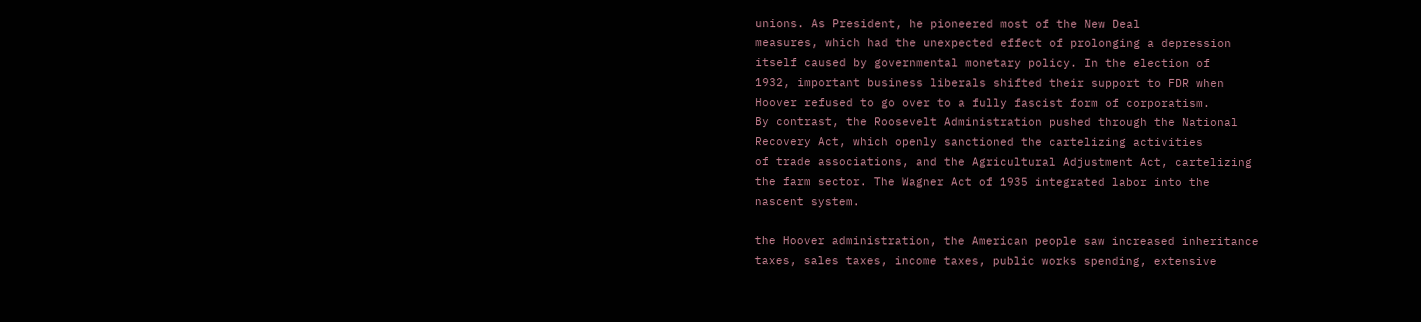unions. As President, he pioneered most of the New Deal
measures, which had the unexpected effect of prolonging a depression
itself caused by governmental monetary policy. In the election of
1932, important business liberals shifted their support to FDR when
Hoover refused to go over to a fully fascist form of corporatism.
By contrast, the Roosevelt Administration pushed through the National
Recovery Act, which openly sanctioned the cartelizing activities
of trade associations, and the Agricultural Adjustment Act, cartelizing
the farm sector. The Wagner Act of 1935 integrated labor into the
nascent system.

the Hoover administration, the American people saw increased inheritance
taxes, sales taxes, income taxes, public works spending, extensive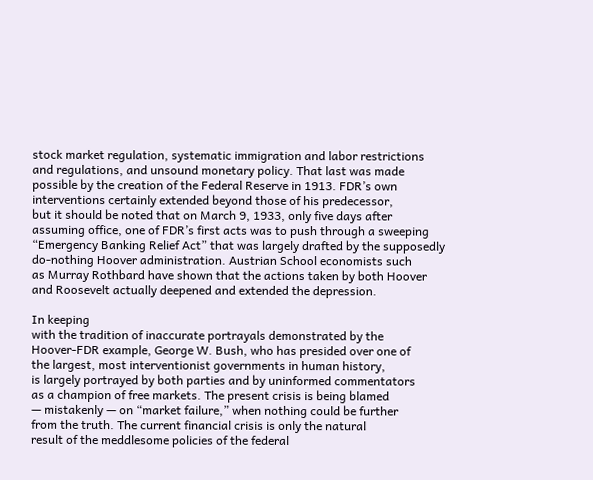stock market regulation, systematic immigration and labor restrictions
and regulations, and unsound monetary policy. That last was made
possible by the creation of the Federal Reserve in 1913. FDR’s own
interventions certainly extended beyond those of his predecessor,
but it should be noted that on March 9, 1933, only five days after
assuming office, one of FDR’s first acts was to push through a sweeping
“Emergency Banking Relief Act” that was largely drafted by the supposedly
do-nothing Hoover administration. Austrian School economists such
as Murray Rothbard have shown that the actions taken by both Hoover
and Roosevelt actually deepened and extended the depression.

In keeping
with the tradition of inaccurate portrayals demonstrated by the
Hoover-FDR example, George W. Bush, who has presided over one of
the largest, most interventionist governments in human history,
is largely portrayed by both parties and by uninformed commentators
as a champion of free markets. The present crisis is being blamed
— mistakenly — on “market failure,” when nothing could be further
from the truth. The current financial crisis is only the natural
result of the meddlesome policies of the federal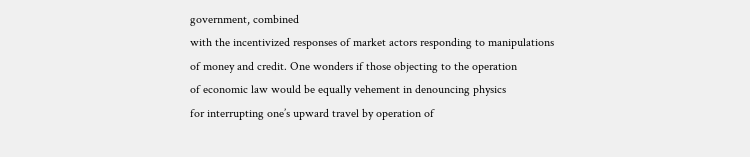government, combined
with the incentivized responses of market actors responding to manipulations
of money and credit. One wonders if those objecting to the operation
of economic law would be equally vehement in denouncing physics
for interrupting one’s upward travel by operation of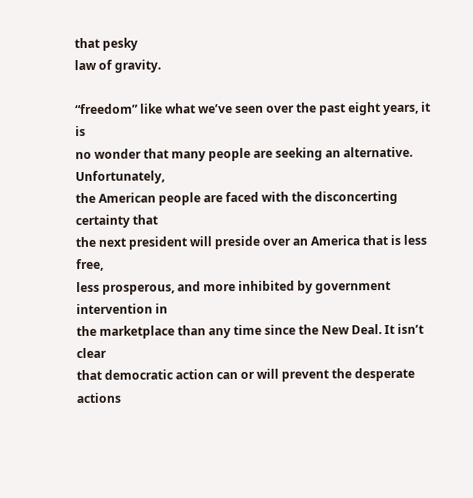that pesky
law of gravity.

“freedom” like what we’ve seen over the past eight years, it is
no wonder that many people are seeking an alternative. Unfortunately,
the American people are faced with the disconcerting certainty that
the next president will preside over an America that is less free,
less prosperous, and more inhibited by government intervention in
the marketplace than any time since the New Deal. It isn’t clear
that democratic action can or will prevent the desperate actions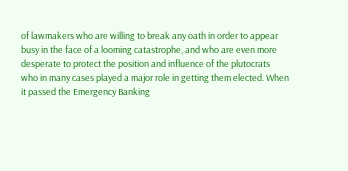of lawmakers who are willing to break any oath in order to appear
busy in the face of a looming catastrophe, and who are even more
desperate to protect the position and influence of the plutocrats
who in many cases played a major role in getting them elected. When
it passed the Emergency Banking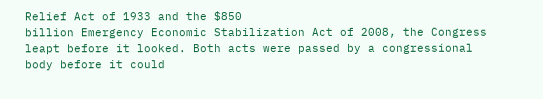Relief Act of 1933 and the $850
billion Emergency Economic Stabilization Act of 2008, the Congress
leapt before it looked. Both acts were passed by a congressional
body before it could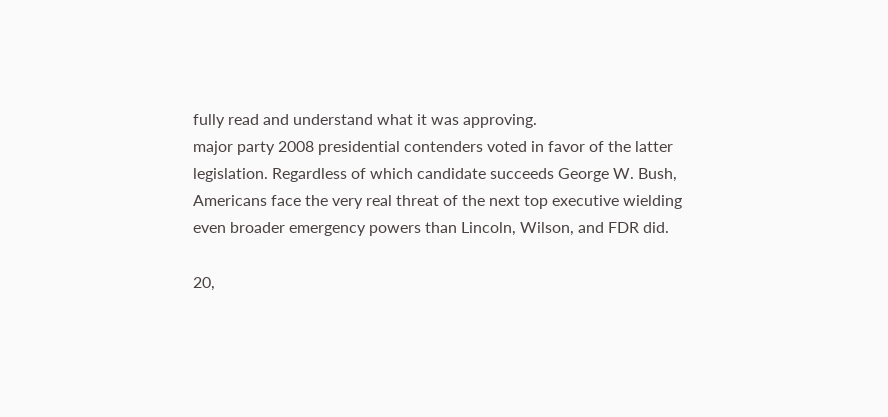fully read and understand what it was approving.
major party 2008 presidential contenders voted in favor of the latter
legislation. Regardless of which candidate succeeds George W. Bush,
Americans face the very real threat of the next top executive wielding
even broader emergency powers than Lincoln, Wilson, and FDR did.

20,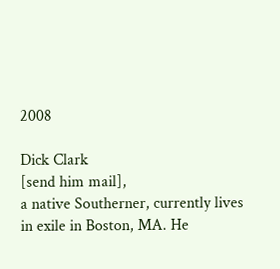2008

Dick Clark
[send him mail],
a native Southerner, currently lives in exile in Boston, MA. He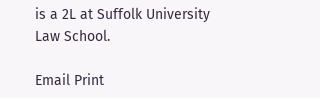is a 2L at Suffolk University Law School.

Email Print